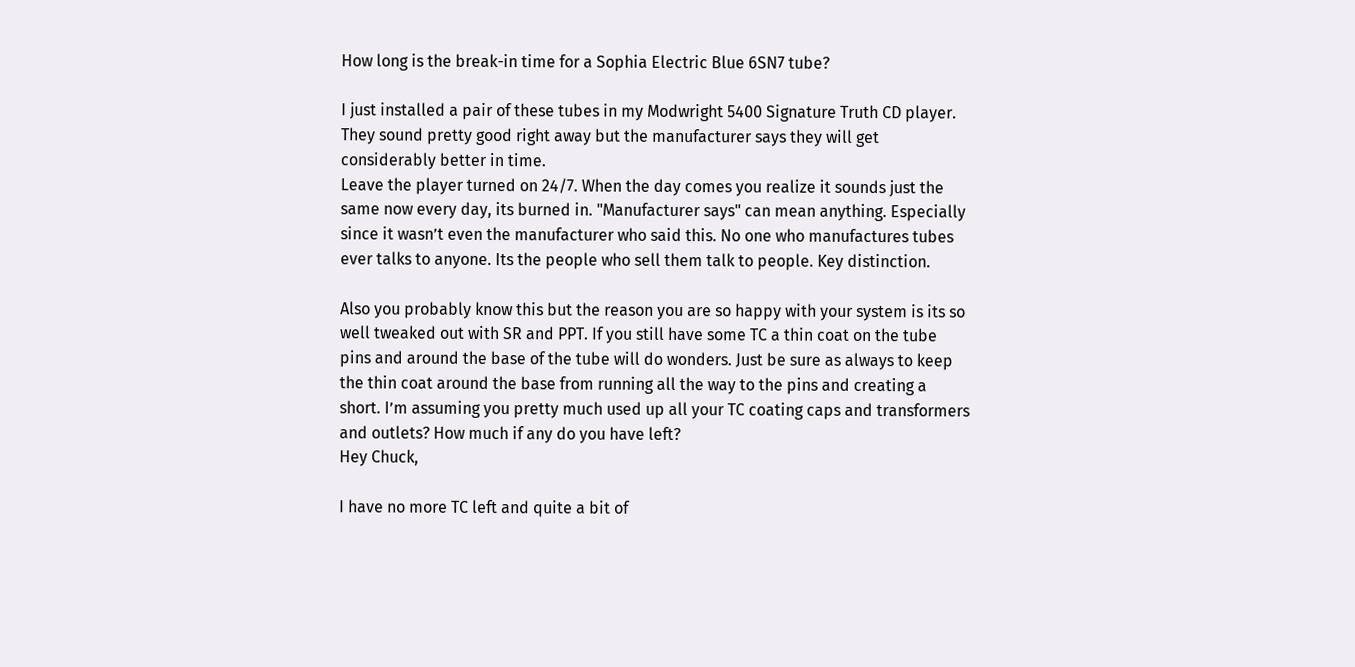How long is the break-in time for a Sophia Electric Blue 6SN7 tube?

I just installed a pair of these tubes in my Modwright 5400 Signature Truth CD player.  They sound pretty good right away but the manufacturer says they will get considerably better in time.
Leave the player turned on 24/7. When the day comes you realize it sounds just the same now every day, its burned in. "Manufacturer says" can mean anything. Especially since it wasn’t even the manufacturer who said this. No one who manufactures tubes ever talks to anyone. Its the people who sell them talk to people. Key distinction.

Also you probably know this but the reason you are so happy with your system is its so well tweaked out with SR and PPT. If you still have some TC a thin coat on the tube pins and around the base of the tube will do wonders. Just be sure as always to keep the thin coat around the base from running all the way to the pins and creating a short. I’m assuming you pretty much used up all your TC coating caps and transformers and outlets? How much if any do you have left?
Hey Chuck,

I have no more TC left and quite a bit of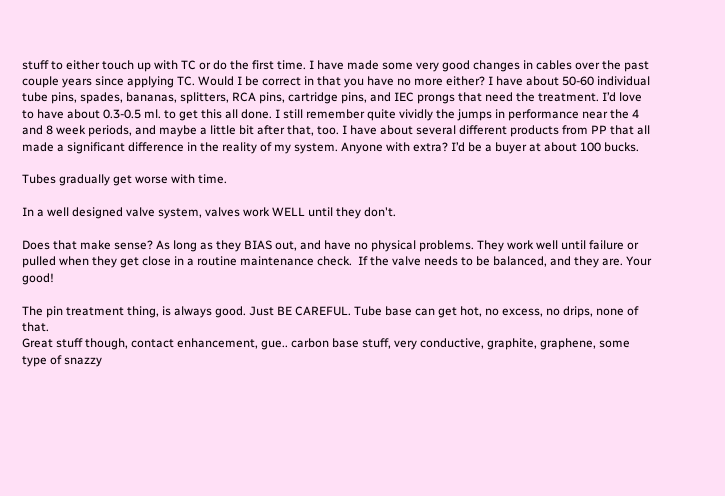stuff to either touch up with TC or do the first time. I have made some very good changes in cables over the past couple years since applying TC. Would I be correct in that you have no more either? I have about 50-60 individual tube pins, spades, bananas, splitters, RCA pins, cartridge pins, and IEC prongs that need the treatment. I’d love to have about 0.3-0.5 ml. to get this all done. I still remember quite vividly the jumps in performance near the 4 and 8 week periods, and maybe a little bit after that, too. I have about several different products from PP that all made a significant difference in the reality of my system. Anyone with extra? I’d be a buyer at about 100 bucks.

Tubes gradually get worse with time.

In a well designed valve system, valves work WELL until they don't.

Does that make sense? As long as they BIAS out, and have no physical problems. They work well until failure or pulled when they get close in a routine maintenance check.  If the valve needs to be balanced, and they are. Your good!

The pin treatment thing, is always good. Just BE CAREFUL. Tube base can get hot, no excess, no drips, none of that.
Great stuff though, contact enhancement, gue.. carbon base stuff, very conductive, graphite, graphene, some type of snazzy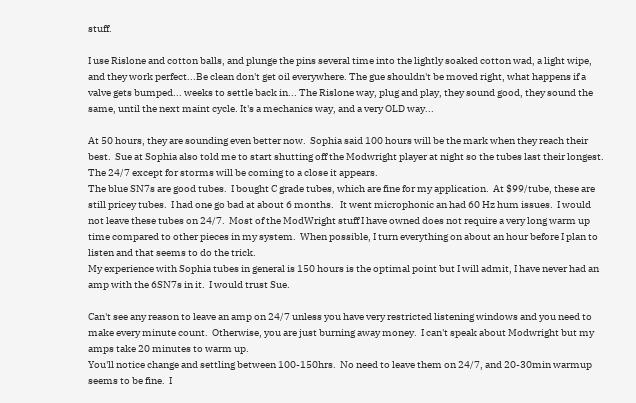stuff.

I use Rislone and cotton balls, and plunge the pins several time into the lightly soaked cotton wad, a light wipe, and they work perfect...Be clean don't get oil everywhere. The gue shouldn't be moved right, what happens if a valve gets bumped... weeks to settle back in... The Rislone way, plug and play, they sound good, they sound the same, until the next maint cycle. It's a mechanics way, and a very OLD way...

At 50 hours, they are sounding even better now.  Sophia said 100 hours will be the mark when they reach their best.  Sue at Sophia also told me to start shutting off the Modwright player at night so the tubes last their longest.  The 24/7 except for storms will be coming to a close it appears.
The blue SN7s are good tubes.  I bought C grade tubes, which are fine for my application.  At $99/tube, these are still pricey tubes.  I had one go bad at about 6 months.   It went microphonic an had 60 Hz hum issues.  I would not leave these tubes on 24/7.  Most of the ModWright stuff I have owned does not require a very long warm up time compared to other pieces in my system.  When possible, I turn everything on about an hour before I plan to listen and that seems to do the trick.
My experience with Sophia tubes in general is 150 hours is the optimal point but I will admit, I have never had an amp with the 6SN7s in it.  I would trust Sue.

Can't see any reason to leave an amp on 24/7 unless you have very restricted listening windows and you need to make every minute count.  Otherwise, you are just burning away money.  I can't speak about Modwright but my amps take 20 minutes to warm up.
You'll notice change and settling between 100-150hrs.  No need to leave them on 24/7, and 20-30min warmup seems to be fine.  I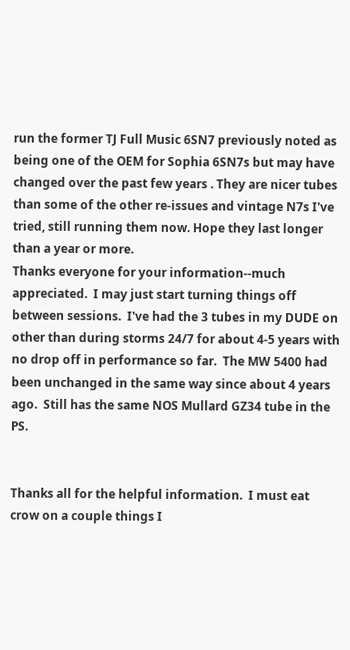run the former TJ Full Music 6SN7 previously noted as being one of the OEM for Sophia 6SN7s but may have changed over the past few years . They are nicer tubes than some of the other re-issues and vintage N7s I've tried, still running them now. Hope they last longer than a year or more.
Thanks everyone for your information--much appreciated.  I may just start turning things off between sessions.  I've had the 3 tubes in my DUDE on other than during storms 24/7 for about 4-5 years with no drop off in performance so far.  The MW 5400 had been unchanged in the same way since about 4 years ago.  Still has the same NOS Mullard GZ34 tube in the PS.


Thanks all for the helpful information.  I must eat crow on a couple things I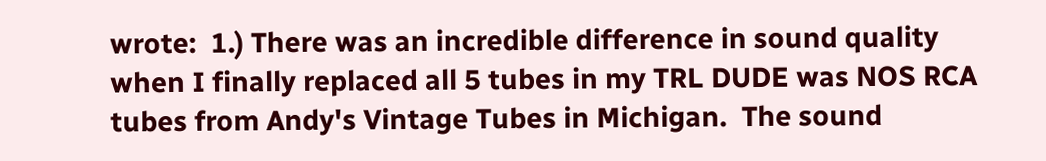wrote:  1.) There was an incredible difference in sound quality when I finally replaced all 5 tubes in my TRL DUDE was NOS RCA tubes from Andy's Vintage Tubes in Michigan.  The sound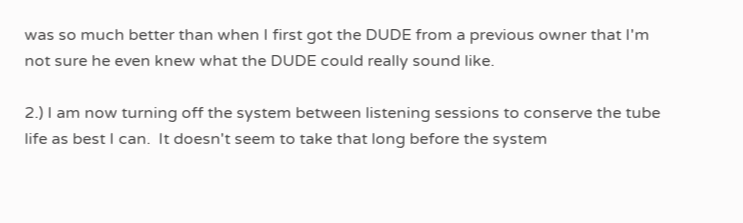was so much better than when I first got the DUDE from a previous owner that I'm not sure he even knew what the DUDE could really sound like.

2.) I am now turning off the system between listening sessions to conserve the tube life as best I can.  It doesn't seem to take that long before the system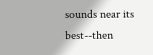sounds near its best--then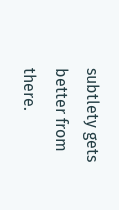subtlety gets better from there.